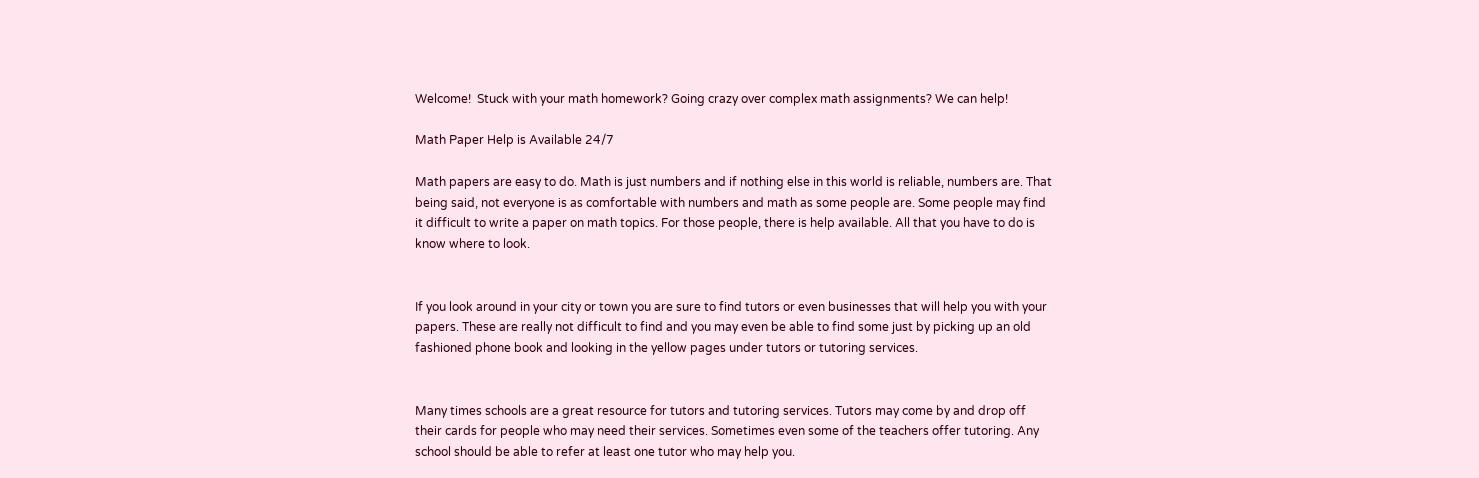Welcome!  Stuck with your math homework? Going crazy over complex math assignments? We can help!

Math Paper Help is Available 24/7

Math papers are easy to do. Math is just numbers and if nothing else in this world is reliable, numbers are. That being said, not everyone is as comfortable with numbers and math as some people are. Some people may find it difficult to write a paper on math topics. For those people, there is help available. All that you have to do is know where to look.


If you look around in your city or town you are sure to find tutors or even businesses that will help you with your papers. These are really not difficult to find and you may even be able to find some just by picking up an old fashioned phone book and looking in the yellow pages under tutors or tutoring services.


Many times schools are a great resource for tutors and tutoring services. Tutors may come by and drop off their cards for people who may need their services. Sometimes even some of the teachers offer tutoring. Any school should be able to refer at least one tutor who may help you.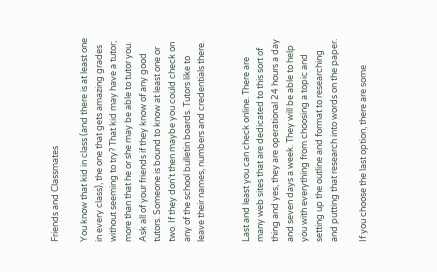Friends and Classmates

You know that kid in class (and there is at least one in every class), the one that gets amazing grades without seeming to try? That kid may have a tutor; more than that he or she may be able to tutor you. Ask all of your friends if they know of any good tutors. Someone is bound to know at least one or two. If they don't then maybe you could check on any of the school bulletin boards. Tutors like to leave their names, numbers and credentials there.


Last and least you can check online. There are many web sites that are dedicated to this sort of thing and yes, they are operational 24 hours a day and seven days a week. They will be able to help you with everything from choosing a topic and setting up the outline and format to researching and putting that research into words on the paper.

If you choose the last option, there are some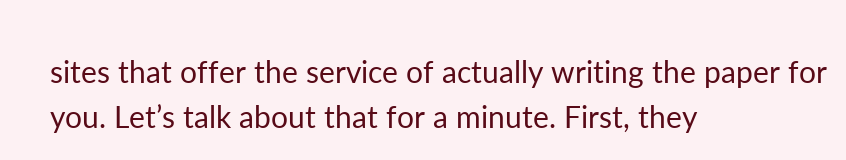sites that offer the service of actually writing the paper for you. Let’s talk about that for a minute. First, they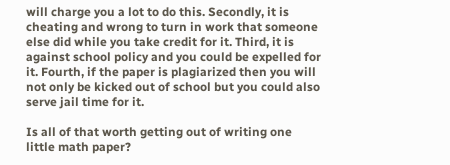will charge you a lot to do this. Secondly, it is cheating and wrong to turn in work that someone else did while you take credit for it. Third, it is against school policy and you could be expelled for it. Fourth, if the paper is plagiarized then you will not only be kicked out of school but you could also serve jail time for it.

Is all of that worth getting out of writing one little math paper?